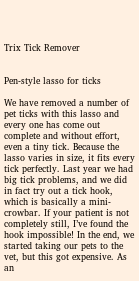Trix Tick Remover


Pen-style lasso for ticks

We have removed a number of pet ticks with this lasso and every one has come out complete and without effort, even a tiny tick. Because the lasso varies in size, it fits every tick perfectly. Last year we had big tick problems, and we did in fact try out a tick hook, which is basically a mini-crowbar. If your patient is not completely still, I’ve found the hook impossible! In the end, we started taking our pets to the vet, but this got expensive. As an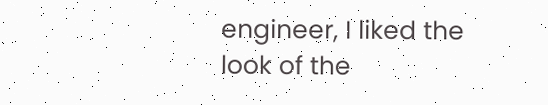engineer, I liked the look of the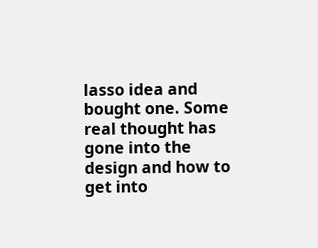lasso idea and bought one. Some real thought has gone into the design and how to get into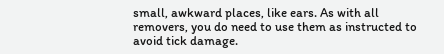small, awkward places, like ears. As with all removers, you do need to use them as instructed to avoid tick damage.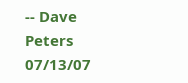-- Dave Peters 07/13/07